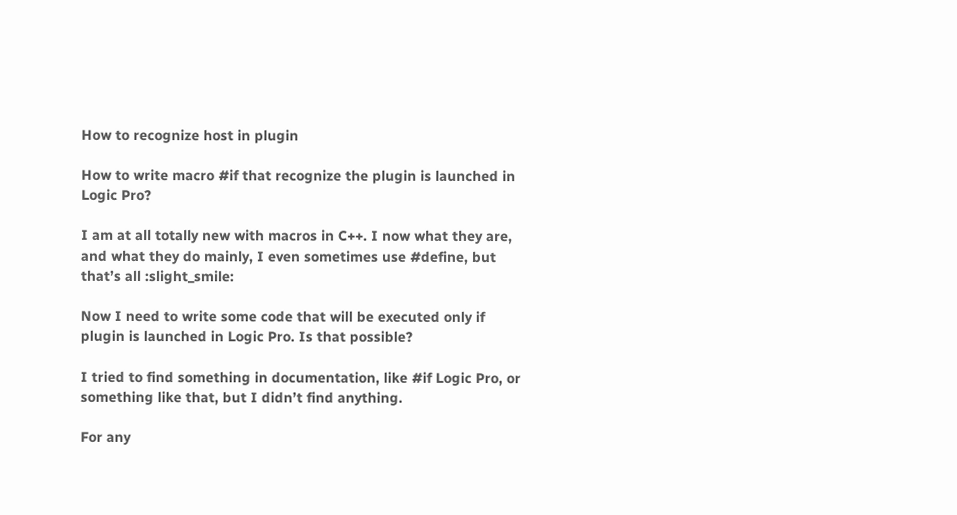How to recognize host in plugin

How to write macro #if that recognize the plugin is launched in Logic Pro?

I am at all totally new with macros in C++. I now what they are, and what they do mainly, I even sometimes use #define, but that’s all :slight_smile:

Now I need to write some code that will be executed only if plugin is launched in Logic Pro. Is that possible?

I tried to find something in documentation, like #if Logic Pro, or something like that, but I didn’t find anything.

For any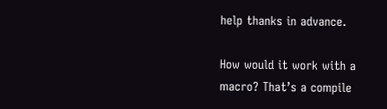help thanks in advance.

How would it work with a macro? That’s a compile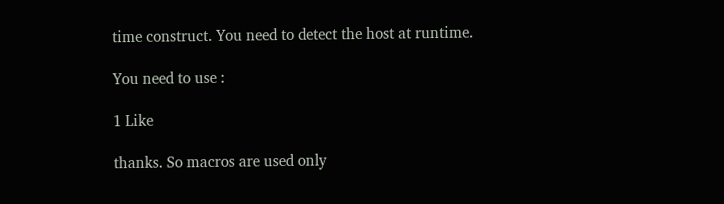time construct. You need to detect the host at runtime.

You need to use :

1 Like

thanks. So macros are used only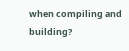when compiling and building?